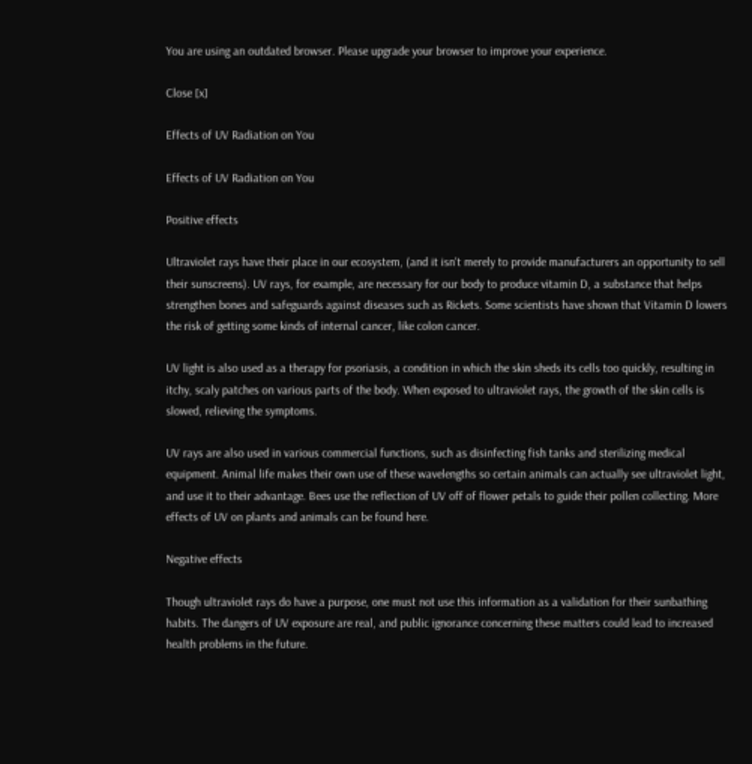You are using an outdated browser. Please upgrade your browser to improve your experience.

Close [x]

Effects of UV Radiation on You

Effects of UV Radiation on You

Positive effects

Ultraviolet rays have their place in our ecosystem, (and it isn't merely to provide manufacturers an opportunity to sell their sunscreens). UV rays, for example, are necessary for our body to produce vitamin D, a substance that helps strengthen bones and safeguards against diseases such as Rickets. Some scientists have shown that Vitamin D lowers the risk of getting some kinds of internal cancer, like colon cancer.

UV light is also used as a therapy for psoriasis, a condition in which the skin sheds its cells too quickly, resulting in itchy, scaly patches on various parts of the body. When exposed to ultraviolet rays, the growth of the skin cells is slowed, relieving the symptoms.

UV rays are also used in various commercial functions, such as disinfecting fish tanks and sterilizing medical equipment. Animal life makes their own use of these wavelengths so certain animals can actually see ultraviolet light, and use it to their advantage. Bees use the reflection of UV off of flower petals to guide their pollen collecting. More effects of UV on plants and animals can be found here.

Negative effects

Though ultraviolet rays do have a purpose, one must not use this information as a validation for their sunbathing habits. The dangers of UV exposure are real, and public ignorance concerning these matters could lead to increased health problems in the future.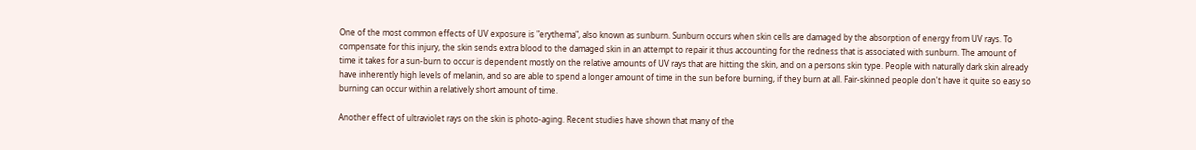One of the most common effects of UV exposure is "erythema", also known as sunburn. Sunburn occurs when skin cells are damaged by the absorption of energy from UV rays. To compensate for this injury, the skin sends extra blood to the damaged skin in an attempt to repair it thus accounting for the redness that is associated with sunburn. The amount of time it takes for a sun-burn to occur is dependent mostly on the relative amounts of UV rays that are hitting the skin, and on a persons skin type. People with naturally dark skin already have inherently high levels of melanin, and so are able to spend a longer amount of time in the sun before burning, if they burn at all. Fair-skinned people don't have it quite so easy so burning can occur within a relatively short amount of time.

Another effect of ultraviolet rays on the skin is photo-aging. Recent studies have shown that many of the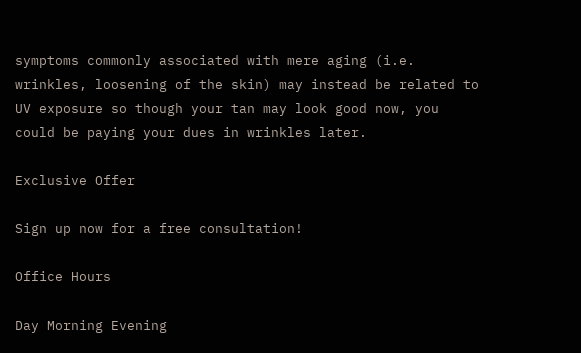symptoms commonly associated with mere aging (i.e. wrinkles, loosening of the skin) may instead be related to UV exposure so though your tan may look good now, you could be paying your dues in wrinkles later.

Exclusive Offer

Sign up now for a free consultation!

Office Hours

Day Morning Evening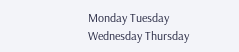Monday Tuesday Wednesday Thursday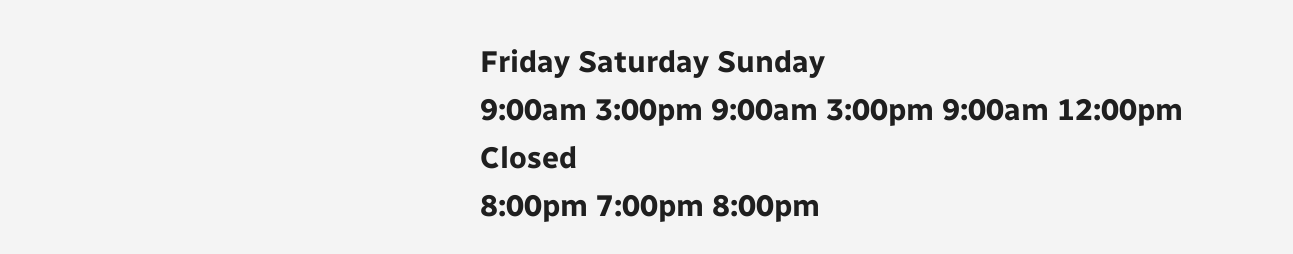Friday Saturday Sunday
9:00am 3:00pm 9:00am 3:00pm 9:00am 12:00pm Closed
8:00pm 7:00pm 8:00pm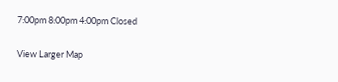7:00pm 8:00pm 4:00pm Closed

View Larger Map